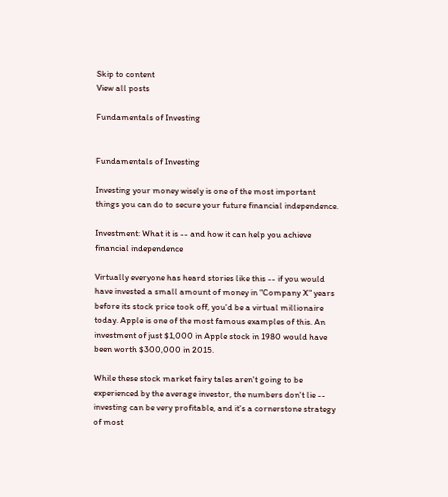Skip to content
View all posts

Fundamentals of Investing


Fundamentals of Investing

Investing your money wisely is one of the most important things you can do to secure your future financial independence.

Investment: What it is -- and how it can help you achieve financial independence

Virtually everyone has heard stories like this -- if you would have invested a small amount of money in "Company X" years before its stock price took off, you'd be a virtual millionaire today. Apple is one of the most famous examples of this. An investment of just $1,000 in Apple stock in 1980 would have been worth $300,000 in 2015.

While these stock market fairy tales aren't going to be experienced by the average investor, the numbers don't lie -- investing can be very profitable, and it's a cornerstone strategy of most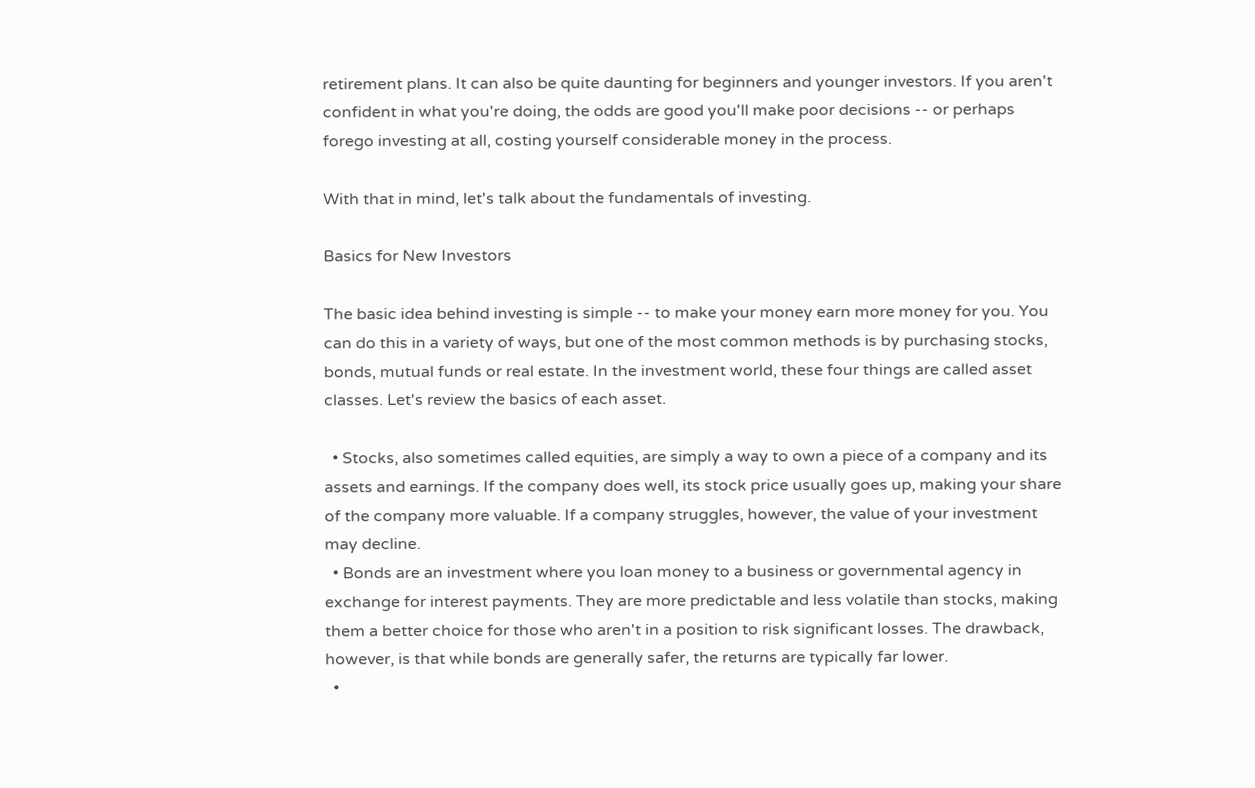retirement plans. It can also be quite daunting for beginners and younger investors. If you aren't confident in what you're doing, the odds are good you'll make poor decisions -- or perhaps forego investing at all, costing yourself considerable money in the process.

With that in mind, let's talk about the fundamentals of investing.

Basics for New Investors

The basic idea behind investing is simple -- to make your money earn more money for you. You can do this in a variety of ways, but one of the most common methods is by purchasing stocks, bonds, mutual funds or real estate. In the investment world, these four things are called asset classes. Let's review the basics of each asset.

  • Stocks, also sometimes called equities, are simply a way to own a piece of a company and its assets and earnings. If the company does well, its stock price usually goes up, making your share of the company more valuable. If a company struggles, however, the value of your investment may decline.
  • Bonds are an investment where you loan money to a business or governmental agency in exchange for interest payments. They are more predictable and less volatile than stocks, making them a better choice for those who aren't in a position to risk significant losses. The drawback, however, is that while bonds are generally safer, the returns are typically far lower.
  •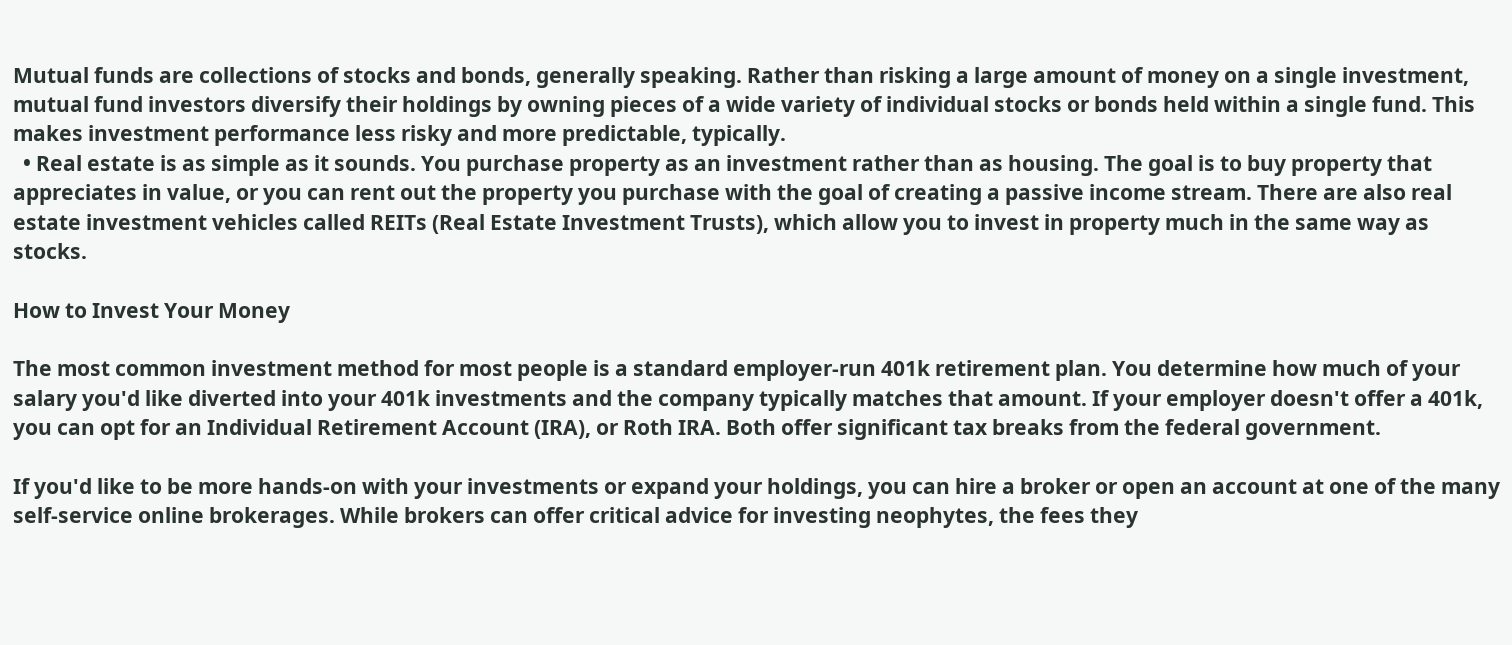Mutual funds are collections of stocks and bonds, generally speaking. Rather than risking a large amount of money on a single investment, mutual fund investors diversify their holdings by owning pieces of a wide variety of individual stocks or bonds held within a single fund. This makes investment performance less risky and more predictable, typically.
  • Real estate is as simple as it sounds. You purchase property as an investment rather than as housing. The goal is to buy property that appreciates in value, or you can rent out the property you purchase with the goal of creating a passive income stream. There are also real estate investment vehicles called REITs (Real Estate Investment Trusts), which allow you to invest in property much in the same way as stocks.

How to Invest Your Money

The most common investment method for most people is a standard employer-run 401k retirement plan. You determine how much of your salary you'd like diverted into your 401k investments and the company typically matches that amount. If your employer doesn't offer a 401k, you can opt for an Individual Retirement Account (IRA), or Roth IRA. Both offer significant tax breaks from the federal government.

If you'd like to be more hands-on with your investments or expand your holdings, you can hire a broker or open an account at one of the many self-service online brokerages. While brokers can offer critical advice for investing neophytes, the fees they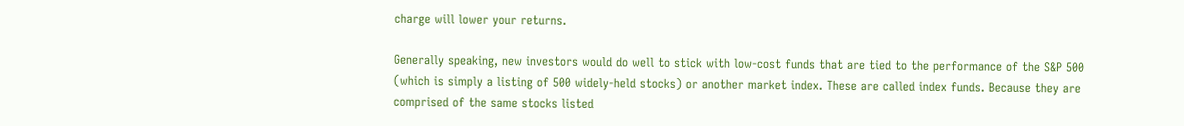charge will lower your returns.

Generally speaking, new investors would do well to stick with low-cost funds that are tied to the performance of the S&P 500 (which is simply a listing of 500 widely-held stocks) or another market index. These are called index funds. Because they are comprised of the same stocks listed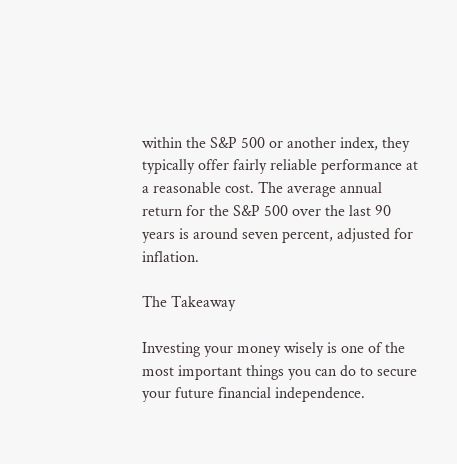within the S&P 500 or another index, they typically offer fairly reliable performance at a reasonable cost. The average annual return for the S&P 500 over the last 90 years is around seven percent, adjusted for inflation.

The Takeaway

Investing your money wisely is one of the most important things you can do to secure your future financial independence.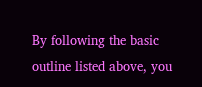By following the basic outline listed above, you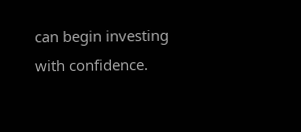can begin investing with confidence.